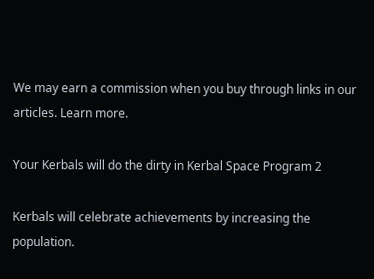We may earn a commission when you buy through links in our articles. Learn more.

Your Kerbals will do the dirty in Kerbal Space Program 2

Kerbals will celebrate achievements by increasing the population.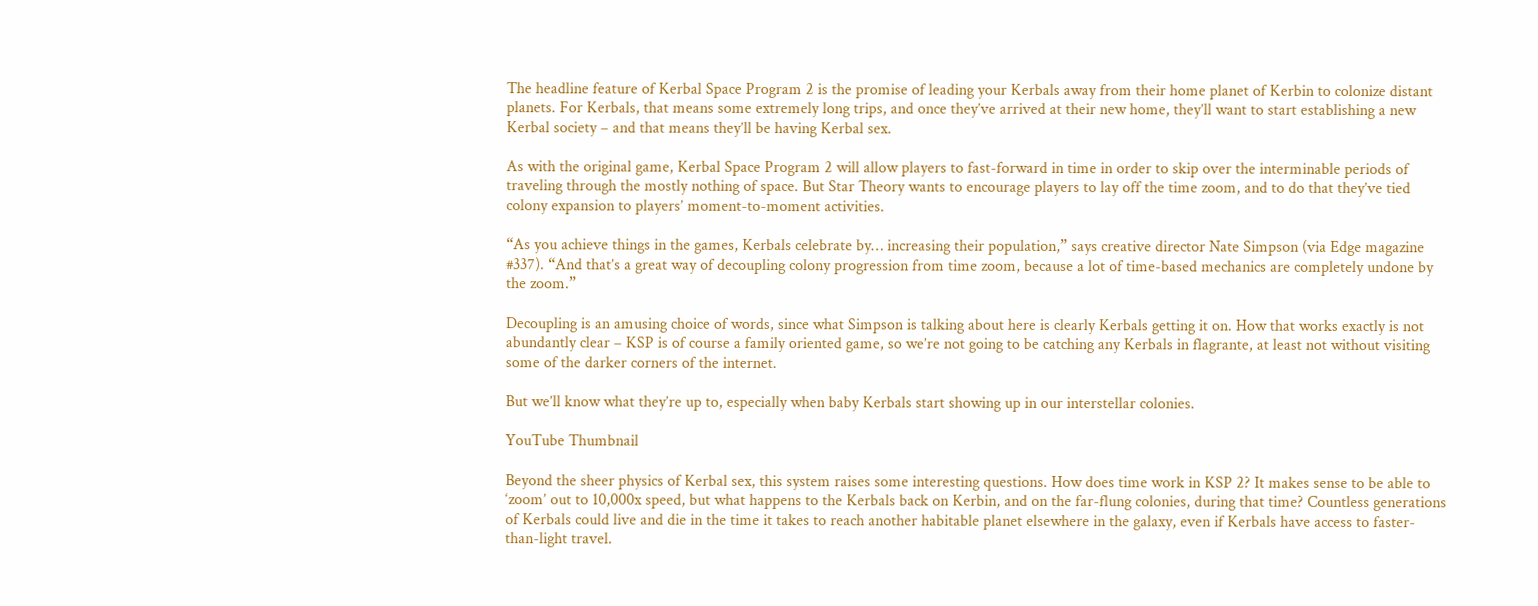The headline feature of Kerbal Space Program 2 is the promise of leading your Kerbals away from their home planet of Kerbin to colonize distant planets. For Kerbals, that means some extremely long trips, and once they’ve arrived at their new home, they’ll want to start establishing a new Kerbal society – and that means they’ll be having Kerbal sex.

As with the original game, Kerbal Space Program 2 will allow players to fast-forward in time in order to skip over the interminable periods of traveling through the mostly nothing of space. But Star Theory wants to encourage players to lay off the time zoom, and to do that they’ve tied colony expansion to players’ moment-to-moment activities.

“As you achieve things in the games, Kerbals celebrate by… increasing their population,” says creative director Nate Simpson (via Edge magazine #337). “And that’s a great way of decoupling colony progression from time zoom, because a lot of time-based mechanics are completely undone by the zoom.”

Decoupling is an amusing choice of words, since what Simpson is talking about here is clearly Kerbals getting it on. How that works exactly is not abundantly clear – KSP is of course a family oriented game, so we’re not going to be catching any Kerbals in flagrante, at least not without visiting some of the darker corners of the internet.

But we’ll know what they’re up to, especially when baby Kerbals start showing up in our interstellar colonies.

YouTube Thumbnail

Beyond the sheer physics of Kerbal sex, this system raises some interesting questions. How does time work in KSP 2? It makes sense to be able to ‘zoom’ out to 10,000x speed, but what happens to the Kerbals back on Kerbin, and on the far-flung colonies, during that time? Countless generations of Kerbals could live and die in the time it takes to reach another habitable planet elsewhere in the galaxy, even if Kerbals have access to faster-than-light travel.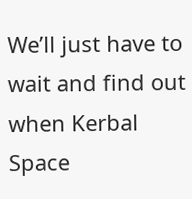We’ll just have to wait and find out when Kerbal Space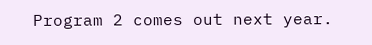Program 2 comes out next year.